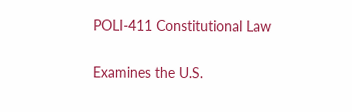POLI-411 Constitutional Law

Examines the U.S.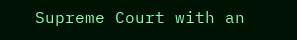Supreme Court with an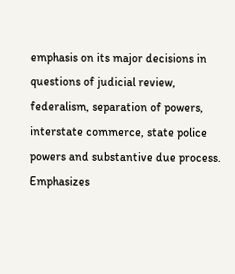emphasis on its major decisions in questions of judicial review, federalism, separation of powers, interstate commerce, state police powers and substantive due process. Emphasizes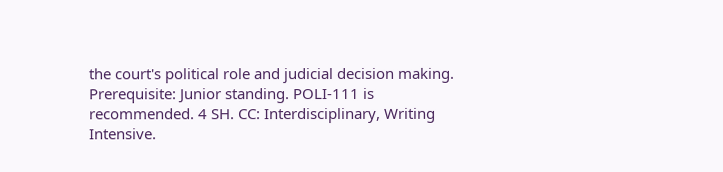the court's political role and judicial decision making. Prerequisite: Junior standing. POLI-111 is recommended. 4 SH. CC: Interdisciplinary, Writing Intensive.